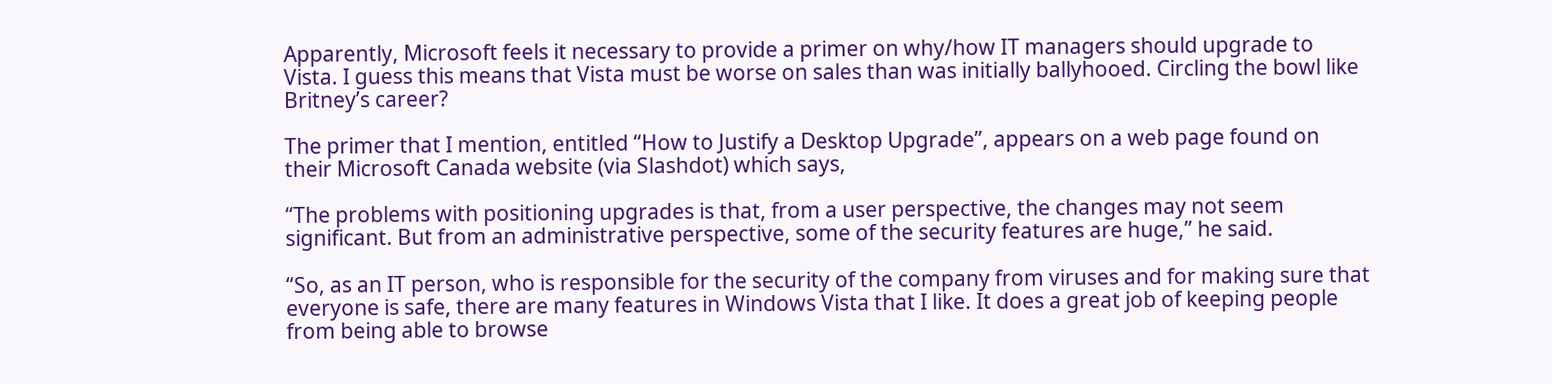Apparently, Microsoft feels it necessary to provide a primer on why/how IT managers should upgrade to Vista. I guess this means that Vista must be worse on sales than was initially ballyhooed. Circling the bowl like Britney’s career?

The primer that I mention, entitled “How to Justify a Desktop Upgrade”, appears on a web page found on their Microsoft Canada website (via Slashdot) which says,

“The problems with positioning upgrades is that, from a user perspective, the changes may not seem significant. But from an administrative perspective, some of the security features are huge,” he said.

“So, as an IT person, who is responsible for the security of the company from viruses and for making sure that everyone is safe, there are many features in Windows Vista that I like. It does a great job of keeping people from being able to browse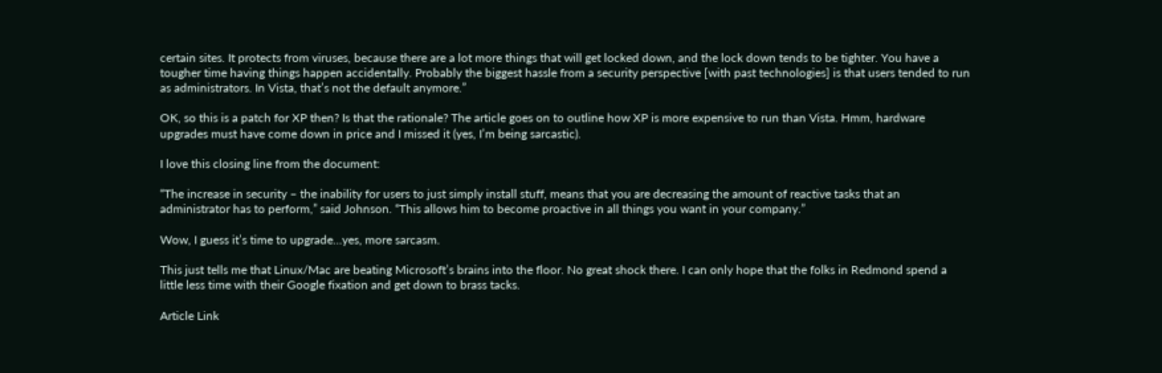certain sites. It protects from viruses, because there are a lot more things that will get locked down, and the lock down tends to be tighter. You have a tougher time having things happen accidentally. Probably the biggest hassle from a security perspective [with past technologies] is that users tended to run as administrators. In Vista, that’s not the default anymore.”

OK, so this is a patch for XP then? Is that the rationale? The article goes on to outline how XP is more expensive to run than Vista. Hmm, hardware upgrades must have come down in price and I missed it (yes, I’m being sarcastic).

I love this closing line from the document:

“The increase in security – the inability for users to just simply install stuff, means that you are decreasing the amount of reactive tasks that an administrator has to perform,” said Johnson. “This allows him to become proactive in all things you want in your company.”

Wow, I guess it’s time to upgrade…yes, more sarcasm.

This just tells me that Linux/Mac are beating Microsoft’s brains into the floor. No great shock there. I can only hope that the folks in Redmond spend a little less time with their Google fixation and get down to brass tacks.

Article Link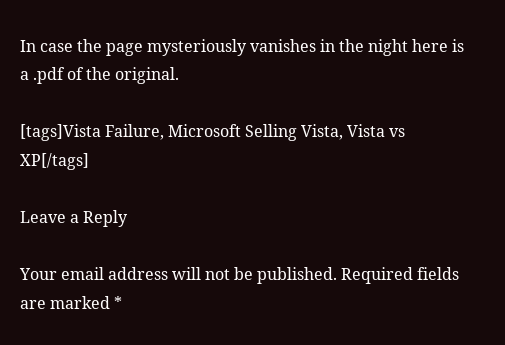In case the page mysteriously vanishes in the night here is a .pdf of the original.

[tags]Vista Failure, Microsoft Selling Vista, Vista vs XP[/tags]

Leave a Reply

Your email address will not be published. Required fields are marked *